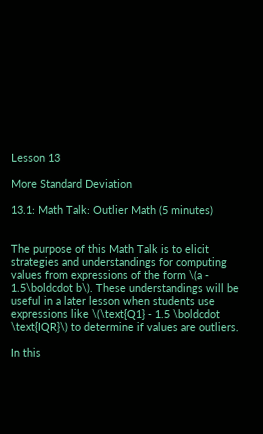Lesson 13

More Standard Deviation

13.1: Math Talk: Outlier Math (5 minutes)


The purpose of this Math Talk is to elicit strategies and understandings for computing values from expressions of the form \(a - 1.5\boldcdot b\). These understandings will be useful in a later lesson when students use expressions like \(\text{Q1} - 1.5 \boldcdot \text{IQR}\) to determine if values are outliers.

In this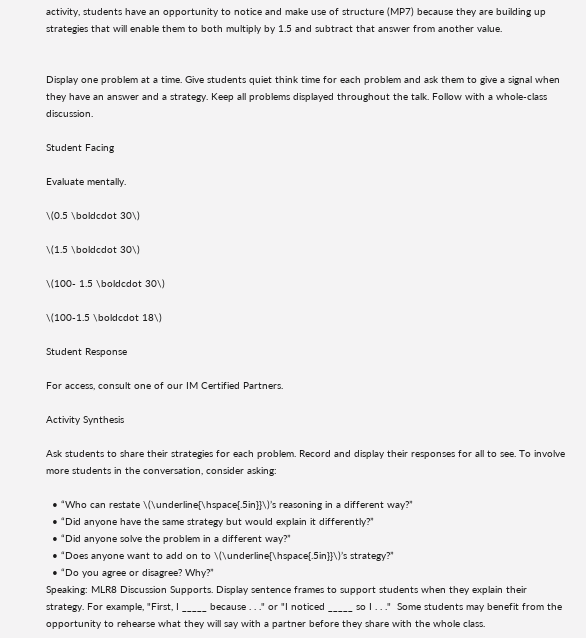activity, students have an opportunity to notice and make use of structure (MP7) because they are building up strategies that will enable them to both multiply by 1.5 and subtract that answer from another value.


Display one problem at a time. Give students quiet think time for each problem and ask them to give a signal when they have an answer and a strategy. Keep all problems displayed throughout the talk. Follow with a whole-class discussion.

Student Facing

Evaluate mentally.

\(0.5 \boldcdot 30\)

\(1.5 \boldcdot 30\)

\(100- 1.5 \boldcdot 30\)

\(100-1.5 \boldcdot 18\)

Student Response

For access, consult one of our IM Certified Partners.

Activity Synthesis

Ask students to share their strategies for each problem. Record and display their responses for all to see. To involve more students in the conversation, consider asking:

  • “Who can restate \(\underline{\hspace{.5in}}\)’s reasoning in a different way?”
  • “Did anyone have the same strategy but would explain it differently?”
  • “Did anyone solve the problem in a different way?”
  • “Does anyone want to add on to \(\underline{\hspace{.5in}}\)’s strategy?”
  • “Do you agree or disagree? Why?”
Speaking: MLR8 Discussion Supports. Display sentence frames to support students when they explain their strategy. For example, "First, I _____ because . . ." or "I noticed _____ so I . . ."  Some students may benefit from the opportunity to rehearse what they will say with a partner before they share with the whole class.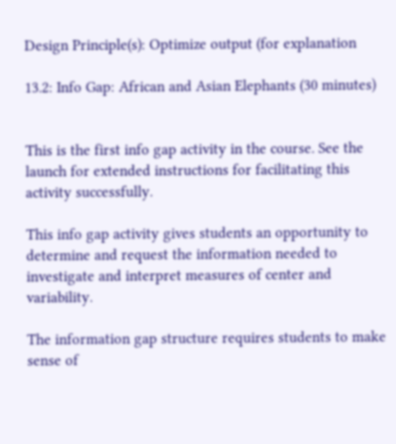Design Principle(s): Optimize output (for explanation

13.2: Info Gap: African and Asian Elephants (30 minutes)


This is the first info gap activity in the course. See the launch for extended instructions for facilitating this activity successfully.

This info gap activity gives students an opportunity to determine and request the information needed to investigate and interpret measures of center and variability.

The information gap structure requires students to make sense of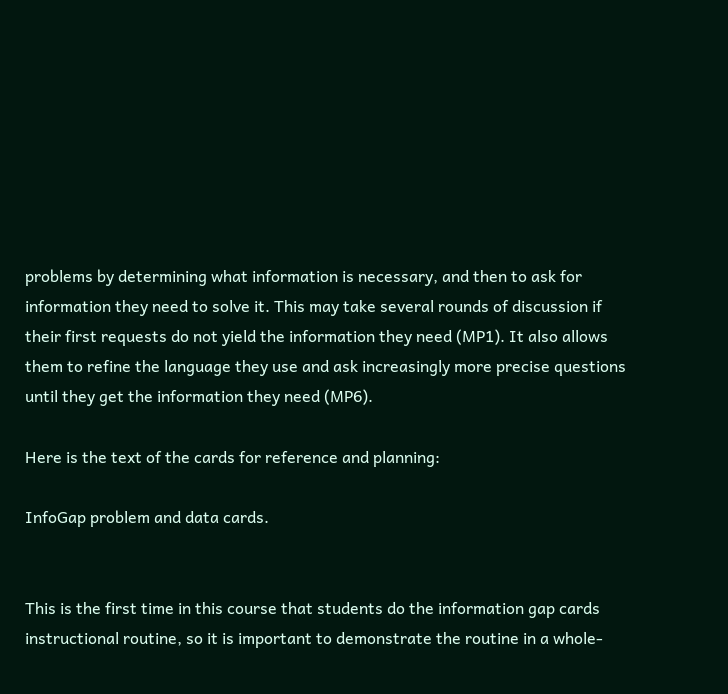problems by determining what information is necessary, and then to ask for information they need to solve it. This may take several rounds of discussion if their first requests do not yield the information they need (MP1). It also allows them to refine the language they use and ask increasingly more precise questions until they get the information they need (MP6).

Here is the text of the cards for reference and planning:

InfoGap problem and data cards.


This is the first time in this course that students do the information gap cards instructional routine, so it is important to demonstrate the routine in a whole-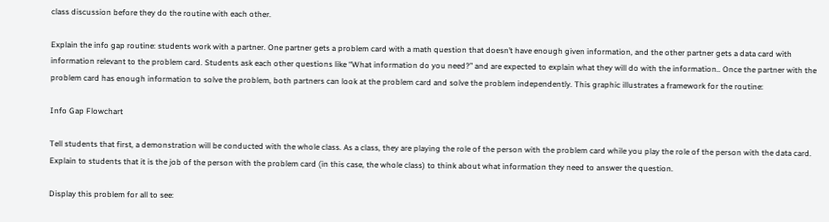class discussion before they do the routine with each other.

Explain the info gap routine: students work with a partner. One partner gets a problem card with a math question that doesn’t have enough given information, and the other partner gets a data card with information relevant to the problem card. Students ask each other questions like “What information do you need?” and are expected to explain what they will do with the information.. Once the partner with the problem card has enough information to solve the problem, both partners can look at the problem card and solve the problem independently. This graphic illustrates a framework for the routine:

Info Gap Flowchart

Tell students that first, a demonstration will be conducted with the whole class. As a class, they are playing the role of the person with the problem card while you play the role of the person with the data card. Explain to students that it is the job of the person with the problem card (in this case, the whole class) to think about what information they need to answer the question.

Display this problem for all to see: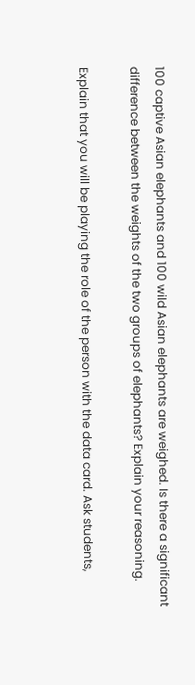100 captive Asian elephants and 100 wild Asian elephants are weighed. Is there a significant difference between the weights of the two groups of elephants? Explain your reasoning.

Explain that you will be playing the role of the person with the data card. Ask students,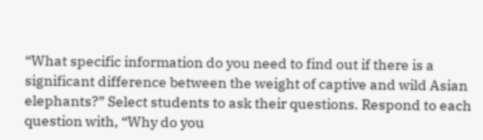“What specific information do you need to find out if there is a significant difference between the weight of captive and wild Asian elephants?” Select students to ask their questions. Respond to each question with, “Why do you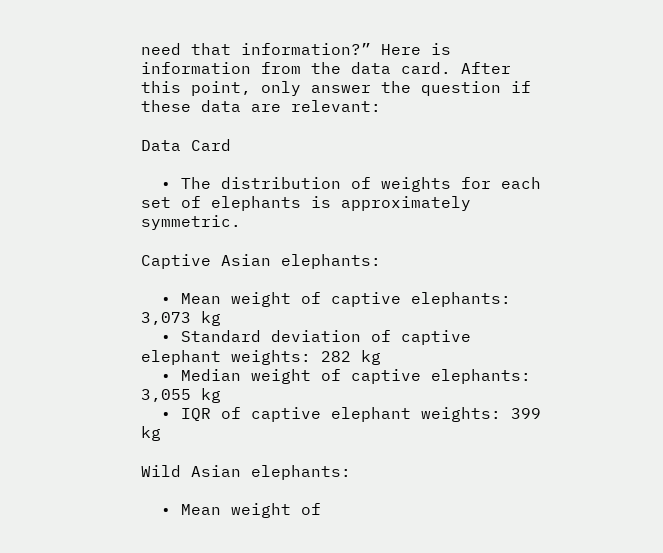need that information?” Here is information from the data card. After this point, only answer the question if these data are relevant:

Data Card

  • The distribution of weights for each set of elephants is approximately symmetric.

Captive Asian elephants:

  • Mean weight of captive elephants: 3,073 kg
  • Standard deviation of captive elephant weights: 282 kg
  • Median weight of captive elephants: 3,055 kg
  • IQR of captive elephant weights: 399 kg

Wild Asian elephants:

  • Mean weight of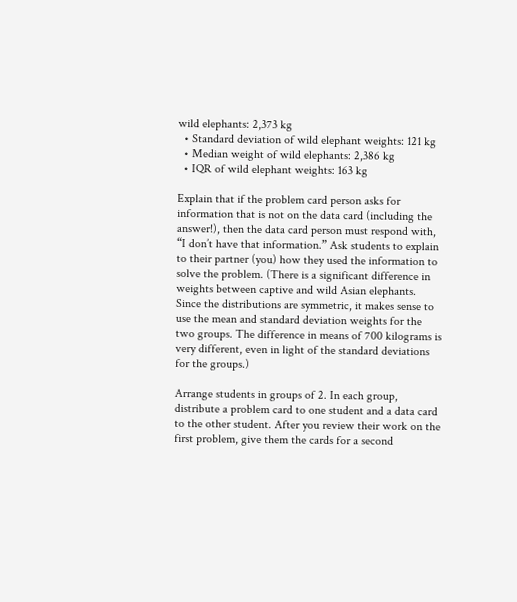wild elephants: 2,373 kg
  • Standard deviation of wild elephant weights: 121 kg
  • Median weight of wild elephants: 2,386 kg
  • IQR of wild elephant weights: 163 kg

Explain that if the problem card person asks for information that is not on the data card (including the answer!), then the data card person must respond with, “I don’t have that information.” Ask students to explain to their partner (you) how they used the information to solve the problem. (There is a significant difference in weights between captive and wild Asian elephants. Since the distributions are symmetric, it makes sense to use the mean and standard deviation weights for the two groups. The difference in means of 700 kilograms is very different, even in light of the standard deviations for the groups.)

Arrange students in groups of 2. In each group, distribute a problem card to one student and a data card to the other student. After you review their work on the first problem, give them the cards for a second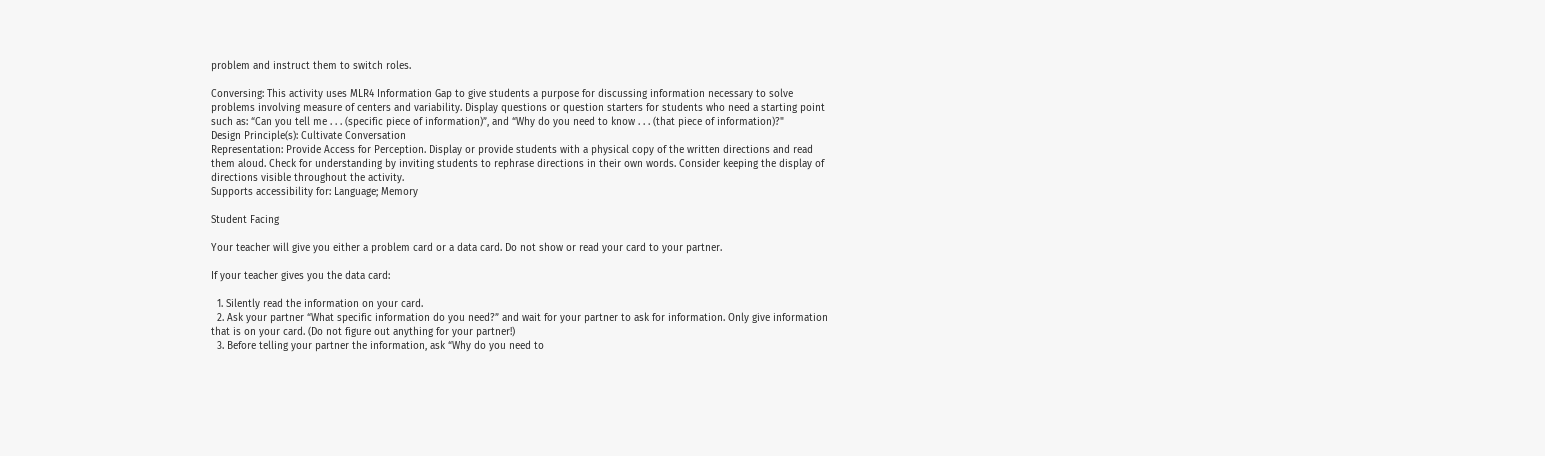problem and instruct them to switch roles.

Conversing: This activity uses MLR4 Information Gap to give students a purpose for discussing information necessary to solve problems involving measure of centers and variability. Display questions or question starters for students who need a starting point such as: “Can you tell me . . . (specific piece of information)”, and “Why do you need to know . . . (that piece of information)?"
Design Principle(s): Cultivate Conversation
Representation: Provide Access for Perception. Display or provide students with a physical copy of the written directions and read them aloud. Check for understanding by inviting students to rephrase directions in their own words. Consider keeping the display of directions visible throughout the activity.
Supports accessibility for: Language; Memory

Student Facing

Your teacher will give you either a problem card or a data card. Do not show or read your card to your partner.

If your teacher gives you the data card:

  1. Silently read the information on your card.
  2. Ask your partner “What specific information do you need?” and wait for your partner to ask for information. Only give information that is on your card. (Do not figure out anything for your partner!)
  3. Before telling your partner the information, ask “Why do you need to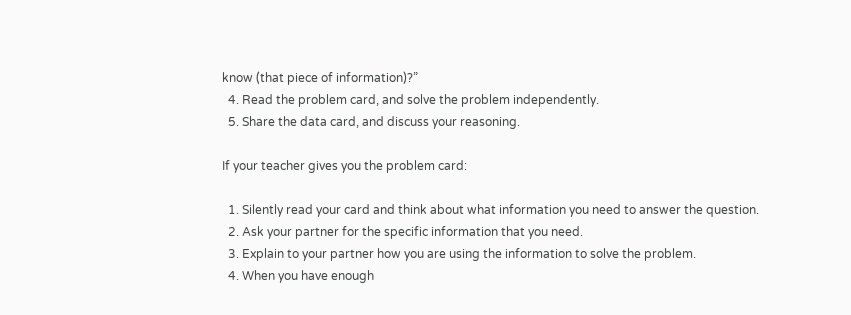know (that piece of information)?”
  4. Read the problem card, and solve the problem independently.
  5. Share the data card, and discuss your reasoning.

If your teacher gives you the problem card:

  1. Silently read your card and think about what information you need to answer the question.
  2. Ask your partner for the specific information that you need.
  3. Explain to your partner how you are using the information to solve the problem.
  4. When you have enough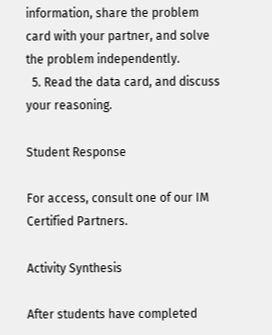information, share the problem card with your partner, and solve the problem independently.
  5. Read the data card, and discuss your reasoning.

Student Response

For access, consult one of our IM Certified Partners.

Activity Synthesis

After students have completed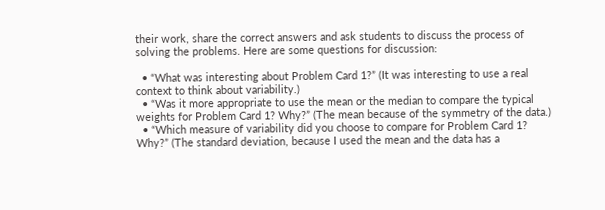their work, share the correct answers and ask students to discuss the process of solving the problems. Here are some questions for discussion:

  • “What was interesting about Problem Card 1?” (It was interesting to use a real context to think about variability.)
  • “Was it more appropriate to use the mean or the median to compare the typical weights for Problem Card 1? Why?” (The mean because of the symmetry of the data.)
  • “Which measure of variability did you choose to compare for Problem Card 1? Why?” (The standard deviation, because I used the mean and the data has a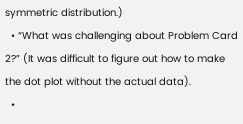symmetric distribution.)
  • “What was challenging about Problem Card 2?” (It was difficult to figure out how to make the dot plot without the actual data).
  •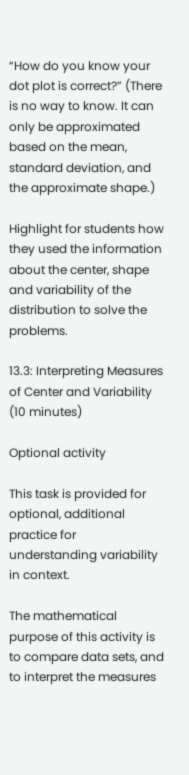“How do you know your dot plot is correct?” (There is no way to know. It can only be approximated based on the mean, standard deviation, and the approximate shape.)

Highlight for students how they used the information about the center, shape and variability of the distribution to solve the problems.

13.3: Interpreting Measures of Center and Variability (10 minutes)

Optional activity

This task is provided for optional, additional practice for understanding variability in context.

The mathematical purpose of this activity is to compare data sets, and to interpret the measures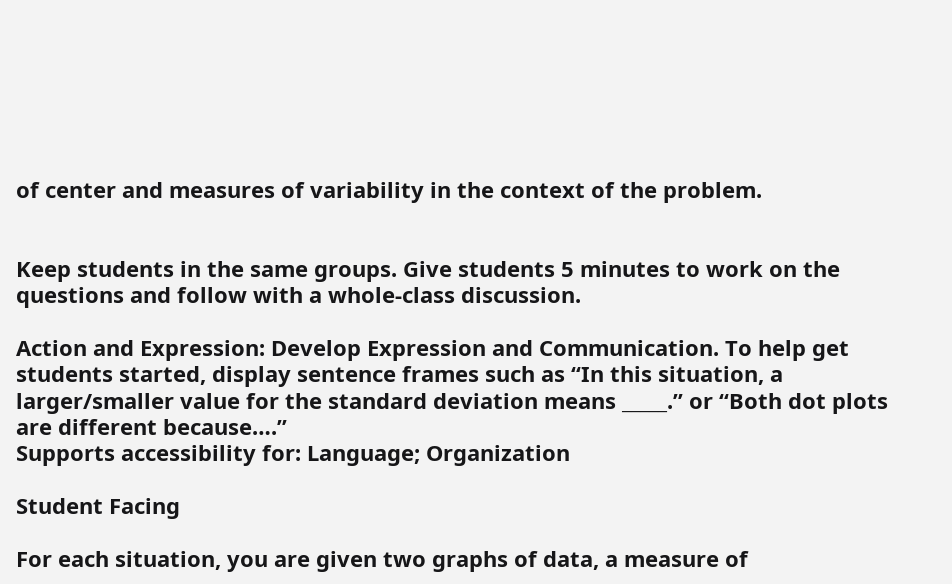of center and measures of variability in the context of the problem.


Keep students in the same groups. Give students 5 minutes to work on the questions and follow with a whole-class discussion.

Action and Expression: Develop Expression and Communication. To help get students started, display sentence frames such as “In this situation, a larger/smaller value for the standard deviation means _____.” or “Both dot plots are different because….”
Supports accessibility for: Language; Organization

Student Facing

For each situation, you are given two graphs of data, a measure of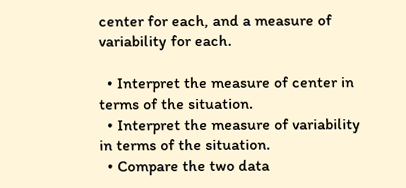center for each, and a measure of variability for each.

  • Interpret the measure of center in terms of the situation.
  • Interpret the measure of variability in terms of the situation.
  • Compare the two data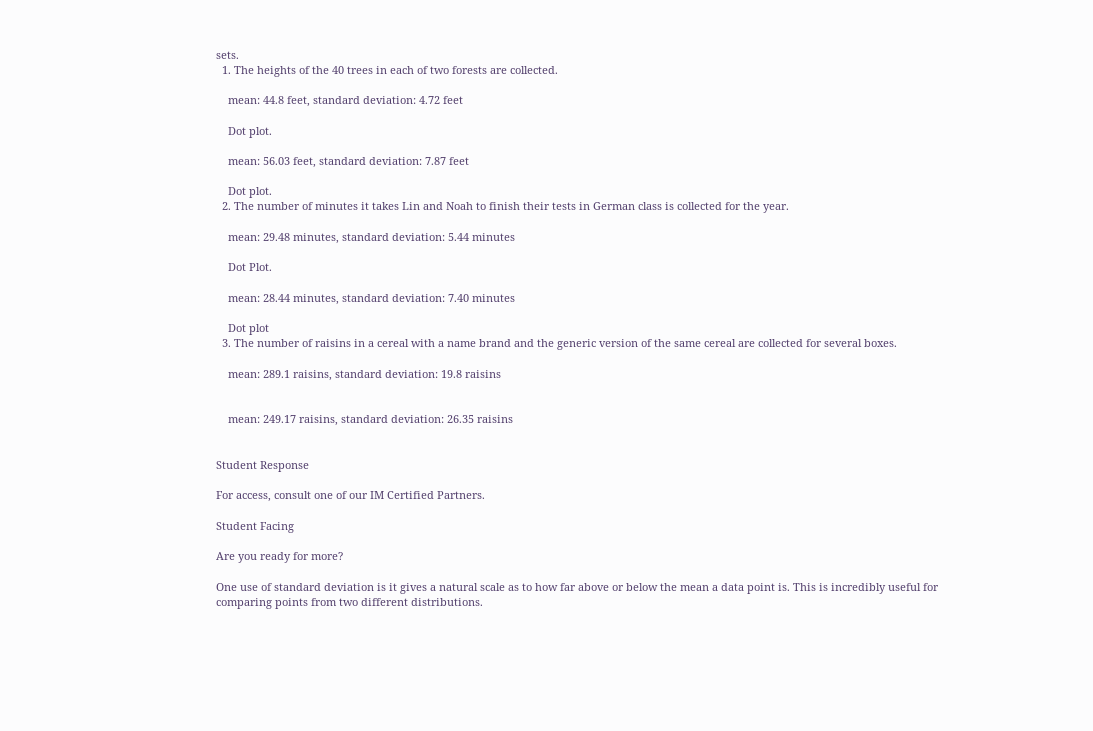sets.
  1. The heights of the 40 trees in each of two forests are collected.

    mean: 44.8 feet, standard deviation: 4.72 feet

    Dot plot.

    mean: 56.03 feet, standard deviation: 7.87 feet

    Dot plot.
  2. The number of minutes it takes Lin and Noah to finish their tests in German class is collected for the year.

    mean: 29.48 minutes, standard deviation: 5.44 minutes

    Dot Plot.

    mean: 28.44 minutes, standard deviation: 7.40 minutes

    Dot plot
  3. The number of raisins in a cereal with a name brand and the generic version of the same cereal are collected for several boxes.

    mean: 289.1 raisins, standard deviation: 19.8 raisins


    mean: 249.17 raisins, standard deviation: 26.35 raisins


Student Response

For access, consult one of our IM Certified Partners.

Student Facing

Are you ready for more?

One use of standard deviation is it gives a natural scale as to how far above or below the mean a data point is. This is incredibly useful for comparing points from two different distributions.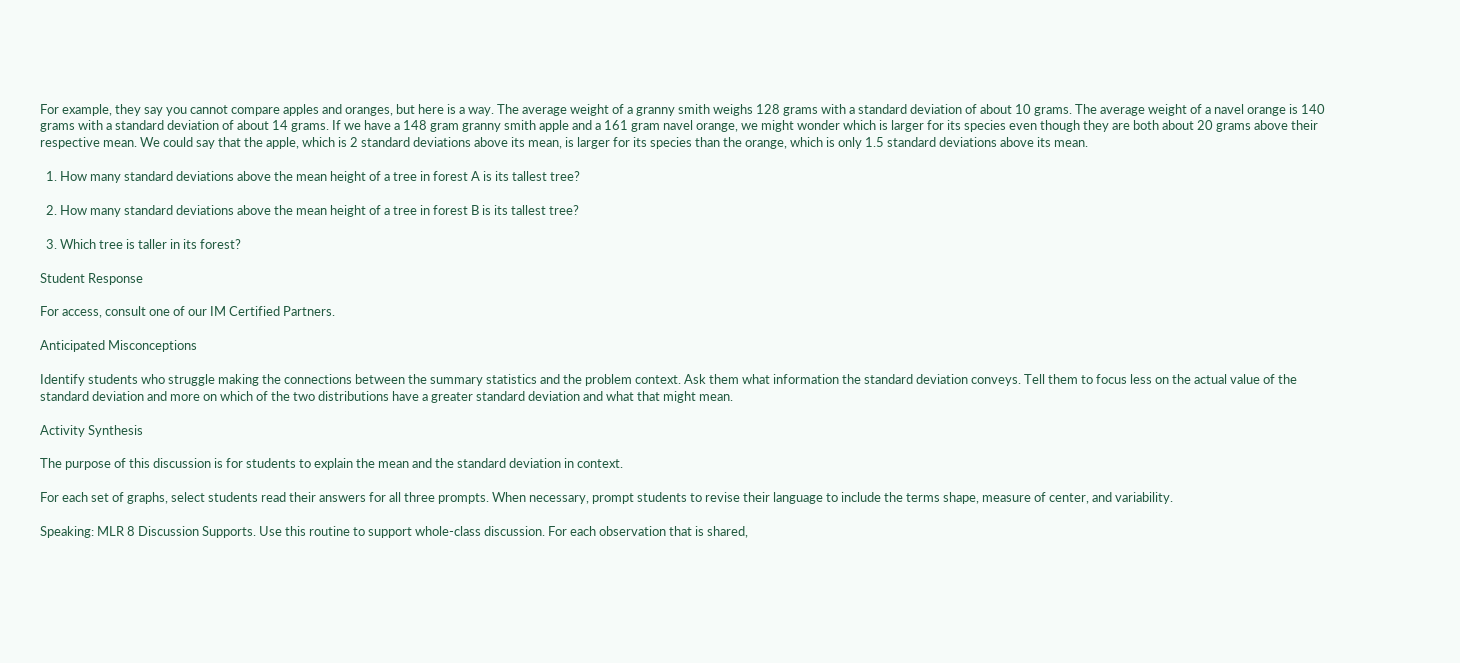For example, they say you cannot compare apples and oranges, but here is a way. The average weight of a granny smith weighs 128 grams with a standard deviation of about 10 grams. The average weight of a navel orange is 140 grams with a standard deviation of about 14 grams. If we have a 148 gram granny smith apple and a 161 gram navel orange, we might wonder which is larger for its species even though they are both about 20 grams above their respective mean. We could say that the apple, which is 2 standard deviations above its mean, is larger for its species than the orange, which is only 1.5 standard deviations above its mean.

  1. How many standard deviations above the mean height of a tree in forest A is its tallest tree?

  2. How many standard deviations above the mean height of a tree in forest B is its tallest tree?

  3. Which tree is taller in its forest?

Student Response

For access, consult one of our IM Certified Partners.

Anticipated Misconceptions

Identify students who struggle making the connections between the summary statistics and the problem context. Ask them what information the standard deviation conveys. Tell them to focus less on the actual value of the standard deviation and more on which of the two distributions have a greater standard deviation and what that might mean.

Activity Synthesis

The purpose of this discussion is for students to explain the mean and the standard deviation in context.

For each set of graphs, select students read their answers for all three prompts. When necessary, prompt students to revise their language to include the terms shape, measure of center, and variability.

Speaking: MLR 8 Discussion Supports. Use this routine to support whole-class discussion. For each observation that is shared,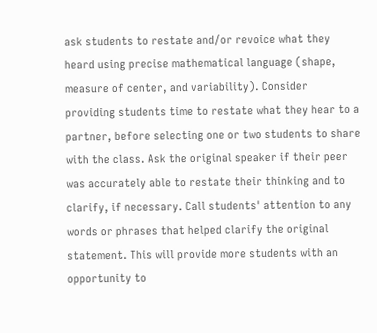ask students to restate and/or revoice what they heard using precise mathematical language (shape, measure of center, and variability). Consider providing students time to restate what they hear to a partner, before selecting one or two students to share with the class. Ask the original speaker if their peer was accurately able to restate their thinking and to clarify, if necessary. Call students' attention to any words or phrases that helped clarify the original statement. This will provide more students with an opportunity to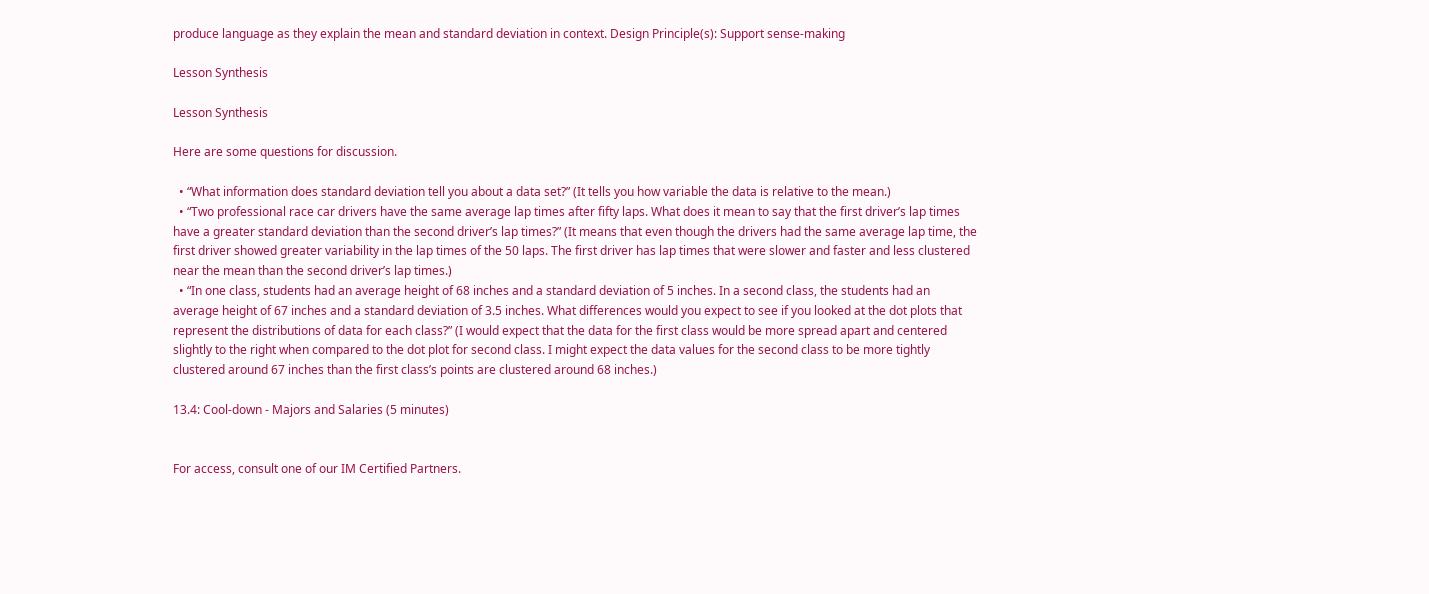produce language as they explain the mean and standard deviation in context. Design Principle(s): Support sense-making

Lesson Synthesis

Lesson Synthesis

Here are some questions for discussion.

  • “What information does standard deviation tell you about a data set?” (It tells you how variable the data is relative to the mean.)
  • “Two professional race car drivers have the same average lap times after fifty laps. What does it mean to say that the first driver’s lap times have a greater standard deviation than the second driver’s lap times?” (It means that even though the drivers had the same average lap time, the first driver showed greater variability in the lap times of the 50 laps. The first driver has lap times that were slower and faster and less clustered near the mean than the second driver’s lap times.)
  • “In one class, students had an average height of 68 inches and a standard deviation of 5 inches. In a second class, the students had an average height of 67 inches and a standard deviation of 3.5 inches. What differences would you expect to see if you looked at the dot plots that represent the distributions of data for each class?” (I would expect that the data for the first class would be more spread apart and centered slightly to the right when compared to the dot plot for second class. I might expect the data values for the second class to be more tightly clustered around 67 inches than the first class’s points are clustered around 68 inches.)

13.4: Cool-down - Majors and Salaries (5 minutes)


For access, consult one of our IM Certified Partners.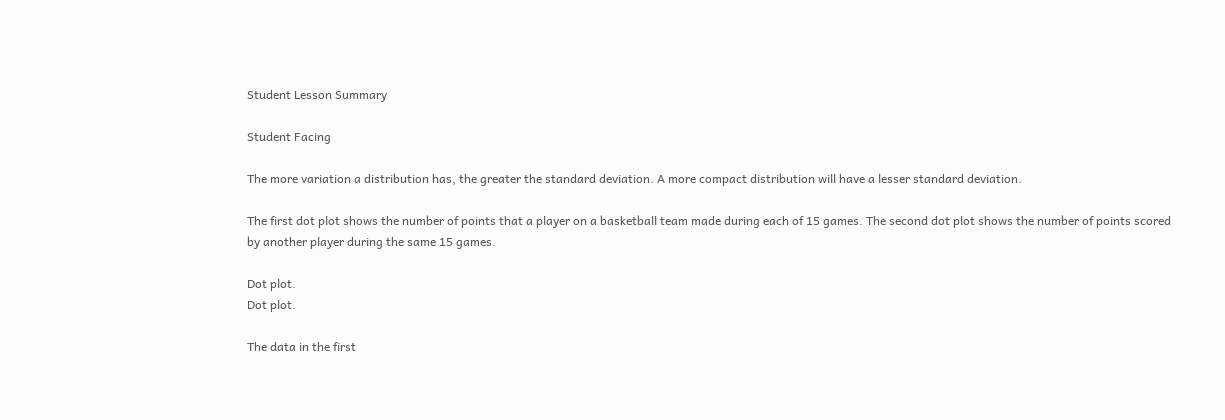Student Lesson Summary

Student Facing

The more variation a distribution has, the greater the standard deviation. A more compact distribution will have a lesser standard deviation.

The first dot plot shows the number of points that a player on a basketball team made during each of 15 games. The second dot plot shows the number of points scored by another player during the same 15 games.

Dot plot.
Dot plot.

The data in the first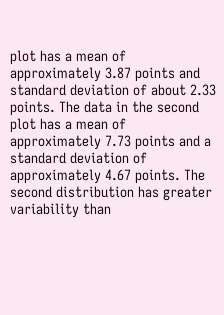plot has a mean of approximately 3.87 points and standard deviation of about 2.33 points. The data in the second plot has a mean of approximately 7.73 points and a standard deviation of approximately 4.67 points. The second distribution has greater variability than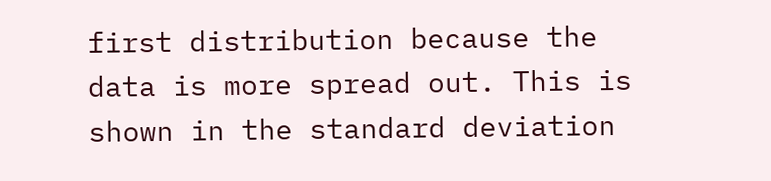first distribution because the data is more spread out. This is shown in the standard deviation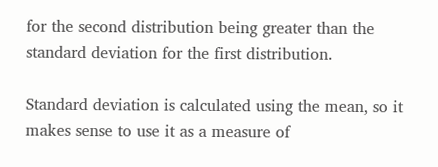for the second distribution being greater than the standard deviation for the first distribution.

Standard deviation is calculated using the mean, so it makes sense to use it as a measure of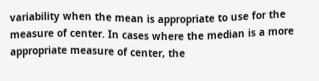variability when the mean is appropriate to use for the measure of center. In cases where the median is a more appropriate measure of center, the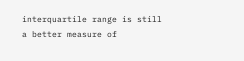interquartile range is still a better measure of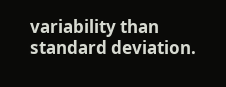variability than standard deviation.